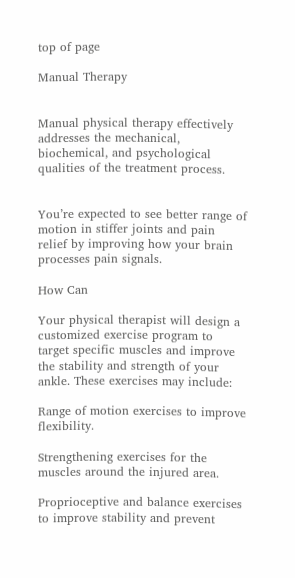top of page

Manual Therapy


Manual physical therapy effectively addresses the mechanical, biochemical, and psychological qualities of the treatment process.


You’re expected to see better range of motion in stiffer joints and pain relief by improving how your brain processes pain signals.

How Can

Your physical therapist will design a customized exercise program to target specific muscles and improve the stability and strength of your ankle. These exercises may include:

Range of motion exercises to improve flexibility.

Strengthening exercises for the muscles around the injured area.

Proprioceptive and balance exercises to improve stability and prevent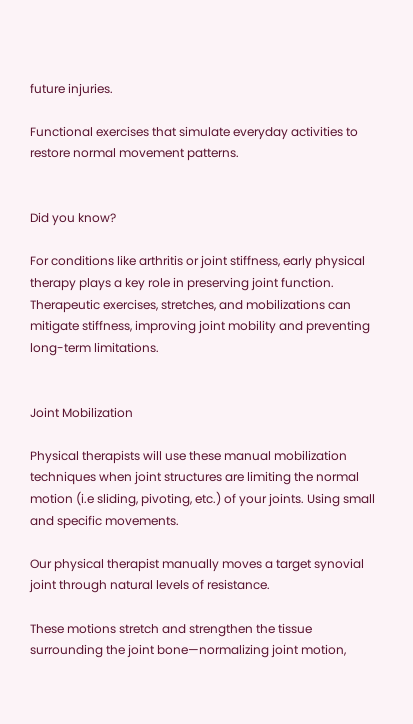future injuries.

Functional exercises that simulate everyday activities to restore normal movement patterns.


Did you know?

For conditions like arthritis or joint stiffness, early physical therapy plays a key role in preserving joint function. Therapeutic exercises, stretches, and mobilizations can mitigate stiffness, improving joint mobility and preventing long-term limitations.


Joint Mobilization

Physical therapists will use these manual mobilization techniques when joint structures are limiting the normal motion (i.e sliding, pivoting, etc.) of your joints. Using small and specific movements.

Our physical therapist manually moves a target synovial joint through natural levels of resistance.

These motions stretch and strengthen the tissue surrounding the joint bone—normalizing joint motion,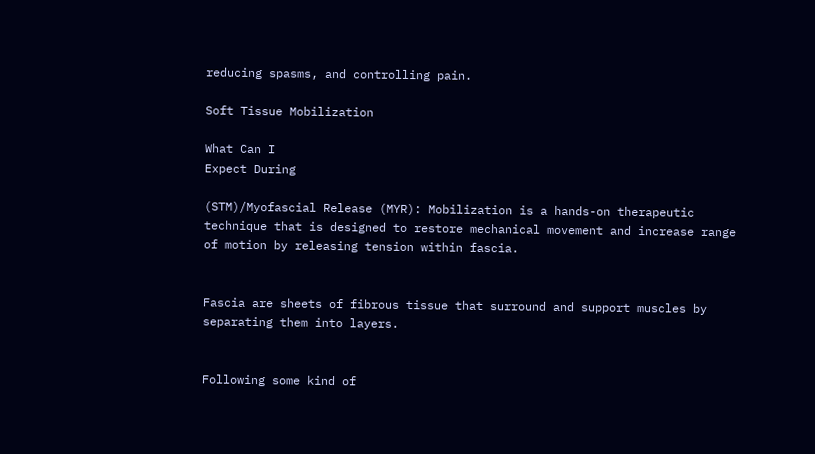reducing spasms, and controlling pain.

Soft Tissue Mobilization

What Can I
Expect During

(STM)/Myofascial Release (MYR): Mobilization is a hands-on therapeutic technique that is designed to restore mechanical movement and increase range of motion by releasing tension within fascia.


Fascia are sheets of fibrous tissue that surround and support muscles by separating them into layers.


Following some kind of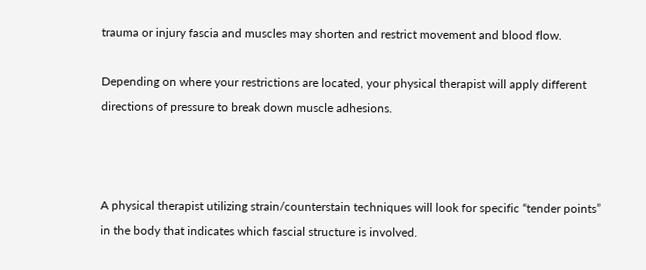trauma or injury fascia and muscles may shorten and restrict movement and blood flow.

Depending on where your restrictions are located, your physical therapist will apply different directions of pressure to break down muscle adhesions.



A physical therapist utilizing strain/counterstain techniques will look for specific “tender points” in the body that indicates which fascial structure is involved.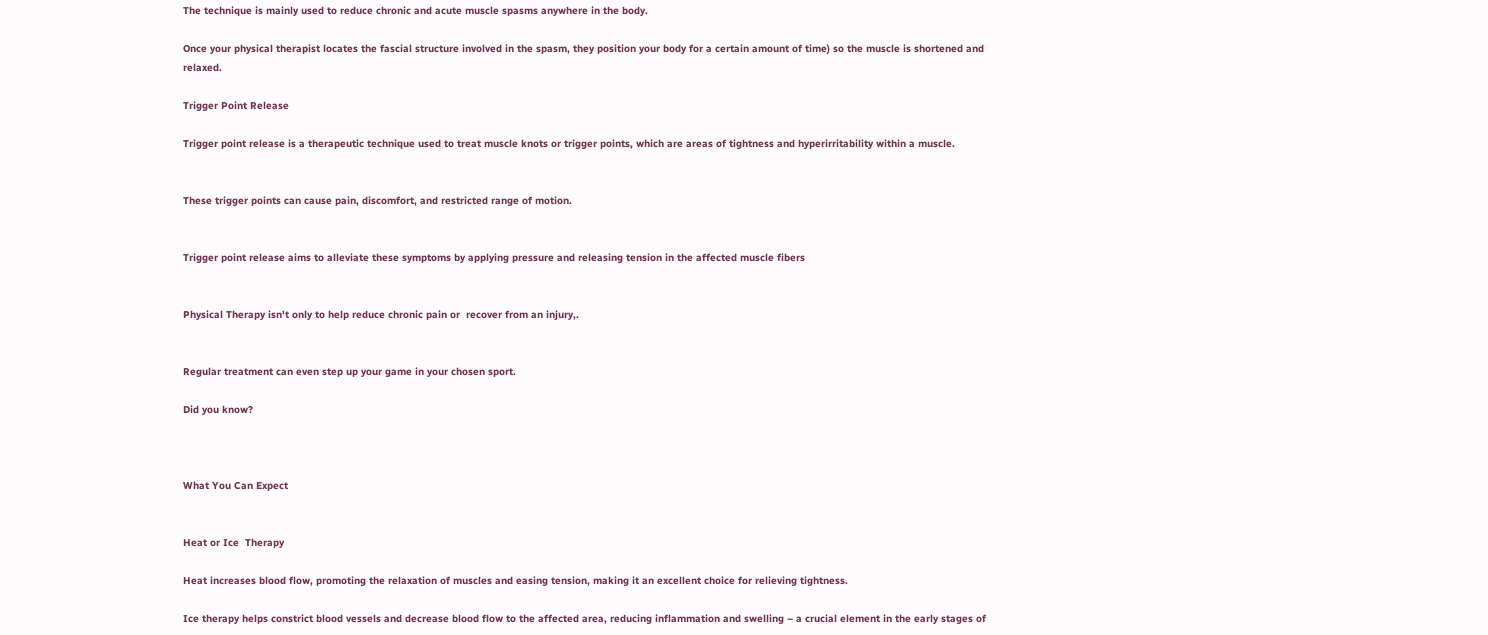The technique is mainly used to reduce chronic and acute muscle spasms anywhere in the body.

Once your physical therapist locates the fascial structure involved in the spasm, they position your body for a certain amount of time) so the muscle is shortened and relaxed.

Trigger Point Release

Trigger point release is a therapeutic technique used to treat muscle knots or trigger points, which are areas of tightness and hyperirritability within a muscle.


These trigger points can cause pain, discomfort, and restricted range of motion.


Trigger point release aims to alleviate these symptoms by applying pressure and releasing tension in the affected muscle fibers


Physical Therapy isn't only to help reduce chronic pain or  recover from an injury,.


Regular treatment can even step up your game in your chosen sport.

Did you know?



What You Can Expect


Heat or Ice  Therapy

Heat increases blood flow, promoting the relaxation of muscles and easing tension, making it an excellent choice for relieving tightness.

Ice therapy helps constrict blood vessels and decrease blood flow to the affected area, reducing inflammation and swelling – a crucial element in the early stages of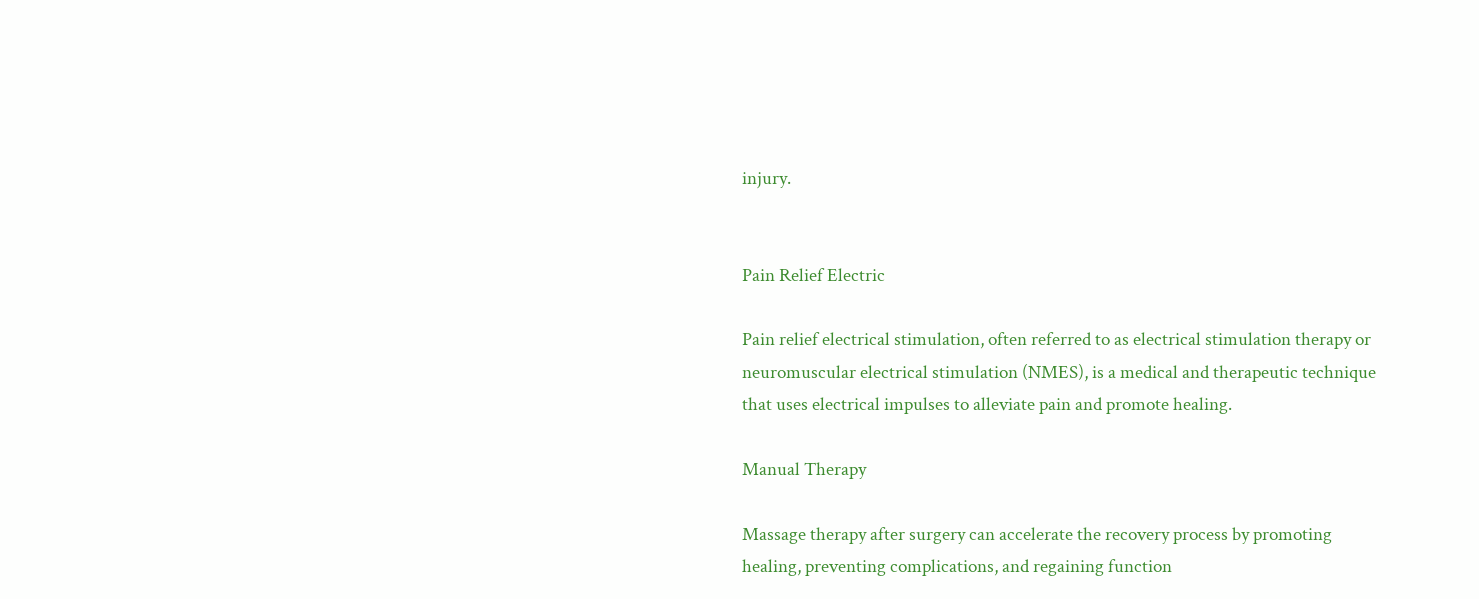injury.


Pain Relief Electric

Pain relief electrical stimulation, often referred to as electrical stimulation therapy or neuromuscular electrical stimulation (NMES), is a medical and therapeutic technique that uses electrical impulses to alleviate pain and promote healing.

Manual Therapy

Massage therapy after surgery can accelerate the recovery process by promoting healing, preventing complications, and regaining function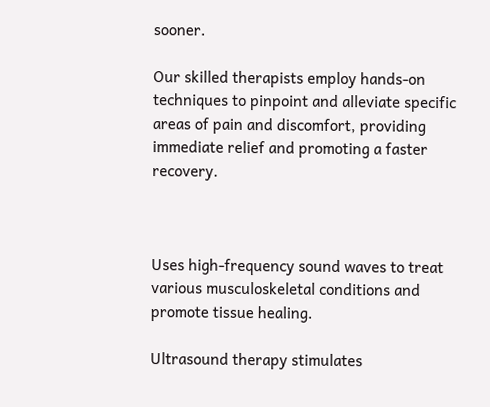sooner.

Our skilled therapists employ hands-on techniques to pinpoint and alleviate specific areas of pain and discomfort, providing immediate relief and promoting a faster recovery.



Uses high-frequency sound waves to treat various musculoskeletal conditions and promote tissue healing.

Ultrasound therapy stimulates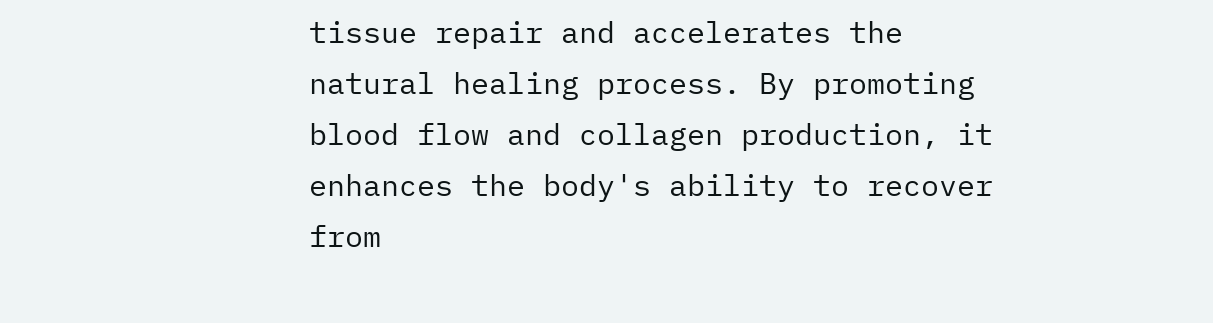tissue repair and accelerates the natural healing process. By promoting blood flow and collagen production, it enhances the body's ability to recover from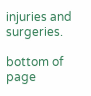injuries and surgeries.

bottom of page